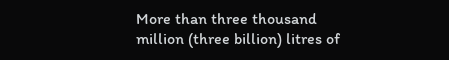More than three thousand million (three billion) litres of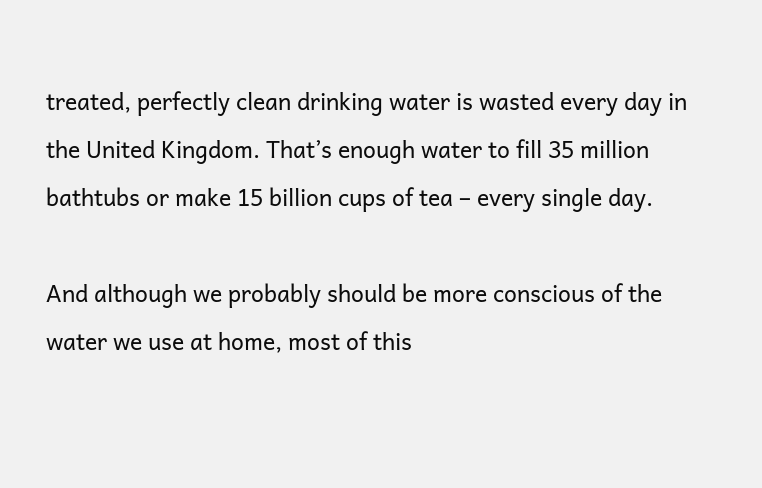treated, perfectly clean drinking water is wasted every day in the United Kingdom. That’s enough water to fill 35 million bathtubs or make 15 billion cups of tea – every single day.

And although we probably should be more conscious of the water we use at home, most of this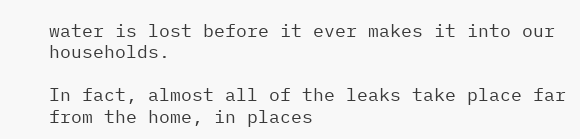water is lost before it ever makes it into our households.

In fact, almost all of the leaks take place far from the home, in places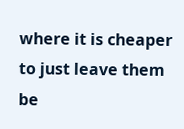where it is cheaper to just leave them be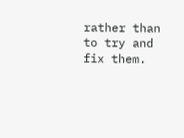rather than to try and fix them.